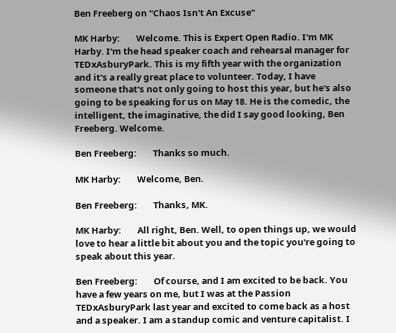Ben Freeberg on "Chaos Isn't An Excuse"

MK Harby:        Welcome. This is Expert Open Radio. I'm MK Harby. I'm the head speaker coach and rehearsal manager for TEDxAsburyPark. This is my fifth year with the organization and it's a really great place to volunteer. Today, I have someone that's not only going to host this year, but he's also going to be speaking for us on May 18. He is the comedic, the intelligent, the imaginative, the did I say good looking, Ben Freeberg. Welcome.

Ben Freeberg:        Thanks so much.

MK Harby:        Welcome, Ben.

Ben Freeberg:        Thanks, MK.

MK Harby:        All right, Ben. Well, to open things up, we would love to hear a little bit about you and the topic you're going to speak about this year.

Ben Freeberg:        Of course, and I am excited to be back. You have a few years on me, but I was at the Passion TEDxAsburyPark last year and excited to come back as a host and a speaker. I am a standup comic and venture capitalist. I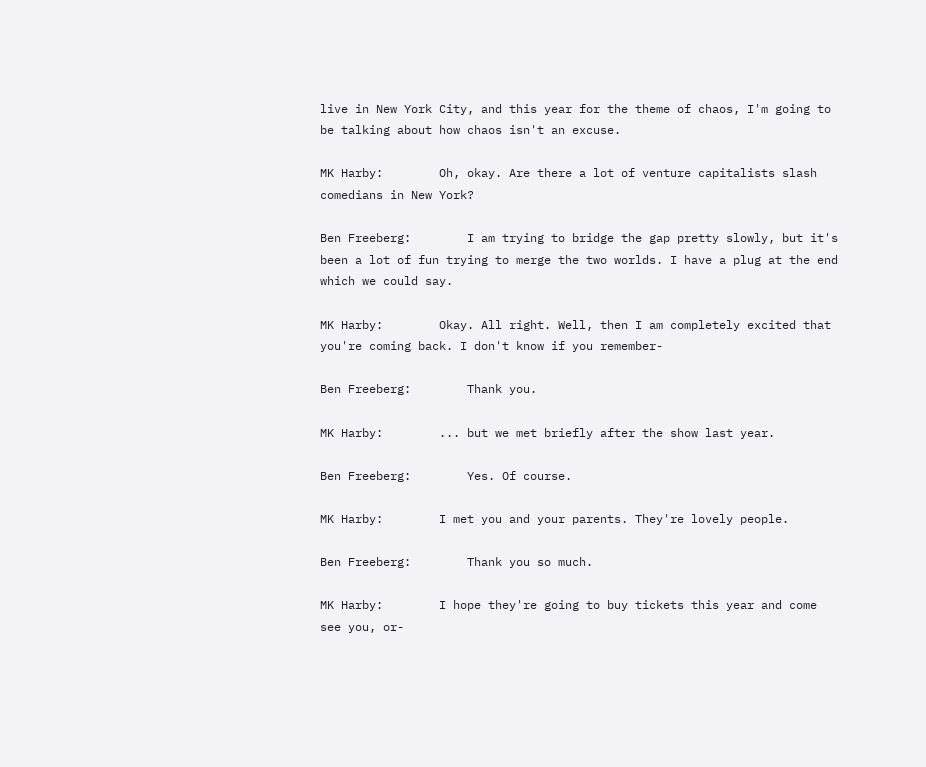live in New York City, and this year for the theme of chaos, I'm going to be talking about how chaos isn't an excuse.

MK Harby:        Oh, okay. Are there a lot of venture capitalists slash comedians in New York?

Ben Freeberg:        I am trying to bridge the gap pretty slowly, but it's been a lot of fun trying to merge the two worlds. I have a plug at the end which we could say.

MK Harby:        Okay. All right. Well, then I am completely excited that you're coming back. I don't know if you remember-

Ben Freeberg:        Thank you.

MK Harby:        ... but we met briefly after the show last year.

Ben Freeberg:        Yes. Of course.

MK Harby:        I met you and your parents. They're lovely people.

Ben Freeberg:        Thank you so much.

MK Harby:        I hope they're going to buy tickets this year and come see you, or-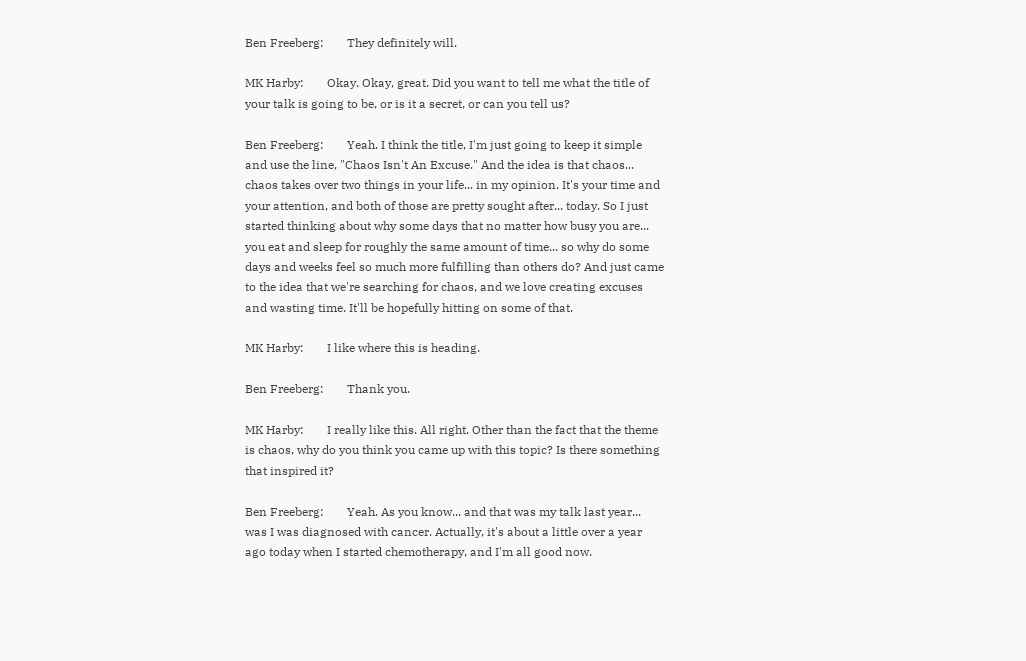Ben Freeberg:        They definitely will.

MK Harby:        Okay. Okay, great. Did you want to tell me what the title of your talk is going to be, or is it a secret, or can you tell us?

Ben Freeberg:        Yeah. I think the title, I'm just going to keep it simple and use the line, "Chaos Isn't An Excuse." And the idea is that chaos... chaos takes over two things in your life... in my opinion. It's your time and your attention, and both of those are pretty sought after... today. So I just started thinking about why some days that no matter how busy you are... you eat and sleep for roughly the same amount of time... so why do some days and weeks feel so much more fulfilling than others do? And just came to the idea that we're searching for chaos, and we love creating excuses and wasting time. It'll be hopefully hitting on some of that.

MK Harby:        I like where this is heading.

Ben Freeberg:        Thank you.

MK Harby:        I really like this. All right. Other than the fact that the theme is chaos, why do you think you came up with this topic? Is there something that inspired it?

Ben Freeberg:        Yeah. As you know... and that was my talk last year... was I was diagnosed with cancer. Actually, it's about a little over a year ago today when I started chemotherapy, and I'm all good now.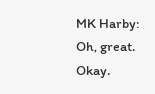MK Harby:        Oh, great. Okay.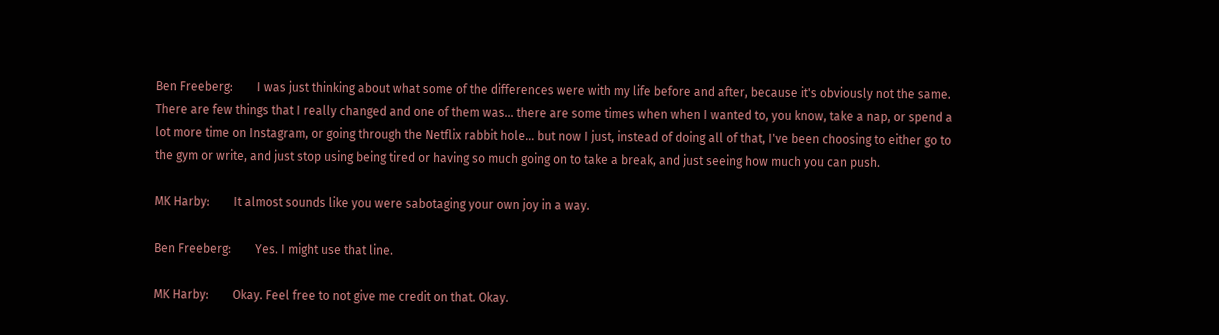Ben Freeberg:        I was just thinking about what some of the differences were with my life before and after, because it's obviously not the same. There are few things that I really changed and one of them was... there are some times when when I wanted to, you know, take a nap, or spend a lot more time on Instagram, or going through the Netflix rabbit hole... but now I just, instead of doing all of that, I've been choosing to either go to the gym or write, and just stop using being tired or having so much going on to take a break, and just seeing how much you can push.

MK Harby:        It almost sounds like you were sabotaging your own joy in a way.

Ben Freeberg:        Yes. I might use that line.

MK Harby:        Okay. Feel free to not give me credit on that. Okay.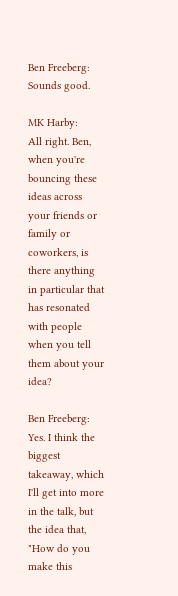Ben Freeberg:        Sounds good.

MK Harby:        All right. Ben, when you're bouncing these ideas across your friends or family or coworkers, is there anything in particular that has resonated with people when you tell them about your idea?

Ben Freeberg:        Yes. I think the biggest takeaway, which I'll get into more in the talk, but the idea that, "How do you make this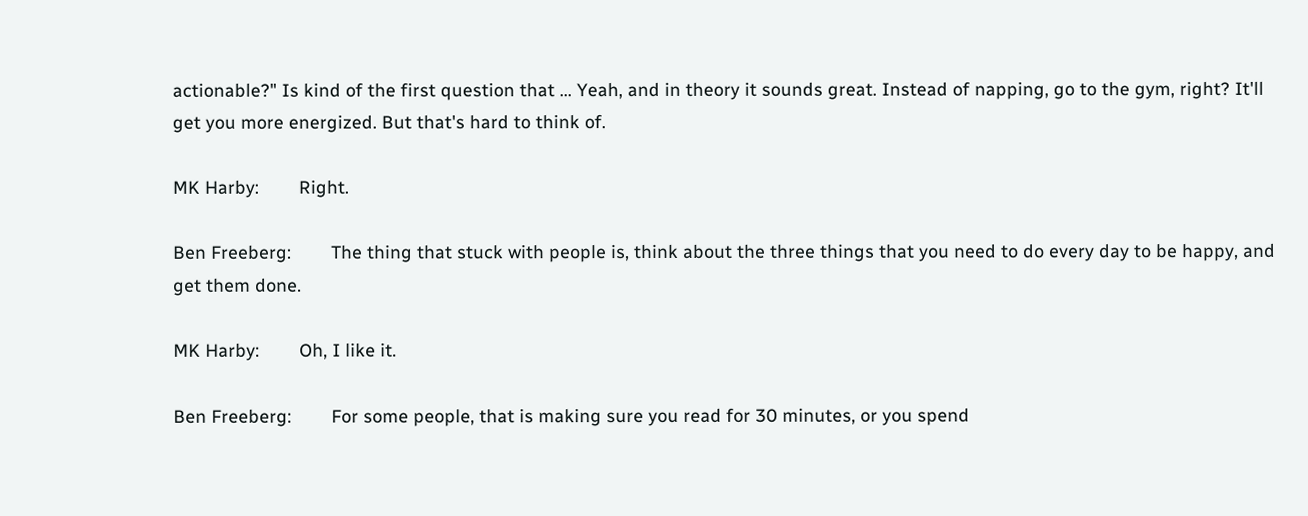actionable?" Is kind of the first question that ... Yeah, and in theory it sounds great. Instead of napping, go to the gym, right? It'll get you more energized. But that's hard to think of.

MK Harby:        Right.

Ben Freeberg:        The thing that stuck with people is, think about the three things that you need to do every day to be happy, and get them done.

MK Harby:        Oh, I like it.

Ben Freeberg:        For some people, that is making sure you read for 30 minutes, or you spend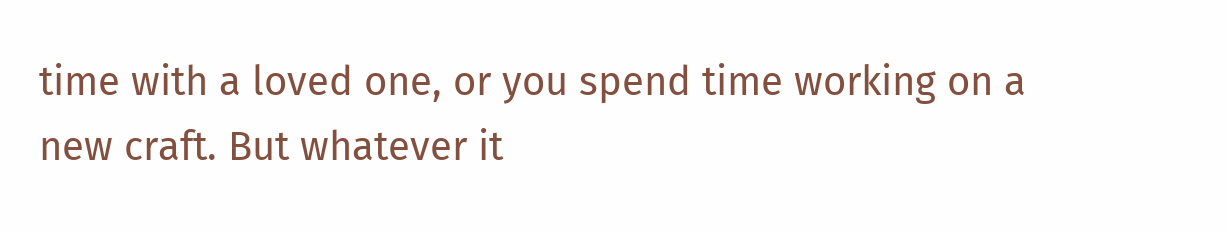time with a loved one, or you spend time working on a new craft. But whatever it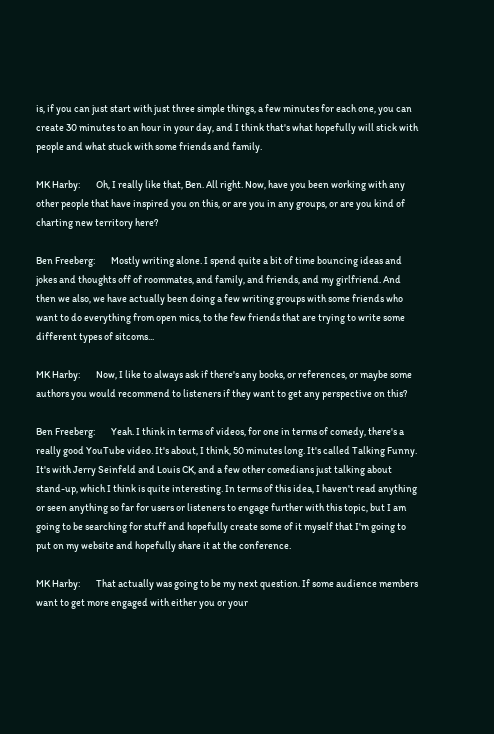is, if you can just start with just three simple things, a few minutes for each one, you can create 30 minutes to an hour in your day, and I think that's what hopefully will stick with people and what stuck with some friends and family.

MK Harby:        Oh, I really like that, Ben. All right. Now, have you been working with any other people that have inspired you on this, or are you in any groups, or are you kind of charting new territory here?

Ben Freeberg:        Mostly writing alone. I spend quite a bit of time bouncing ideas and jokes and thoughts off of roommates, and family, and friends, and my girlfriend. And then we also, we have actually been doing a few writing groups with some friends who want to do everything from open mics, to the few friends that are trying to write some different types of sitcoms...

MK Harby:        Now, I like to always ask if there's any books, or references, or maybe some authors you would recommend to listeners if they want to get any perspective on this?

Ben Freeberg:        Yeah. I think in terms of videos, for one in terms of comedy, there's a really good YouTube video. It's about, I think, 50 minutes long. It's called Talking Funny. It's with Jerry Seinfeld and Louis CK, and a few other comedians just talking about stand-up, which I think is quite interesting. In terms of this idea, I haven't read anything or seen anything so far for users or listeners to engage further with this topic, but I am going to be searching for stuff and hopefully create some of it myself that I'm going to put on my website and hopefully share it at the conference.

MK Harby:        That actually was going to be my next question. If some audience members want to get more engaged with either you or your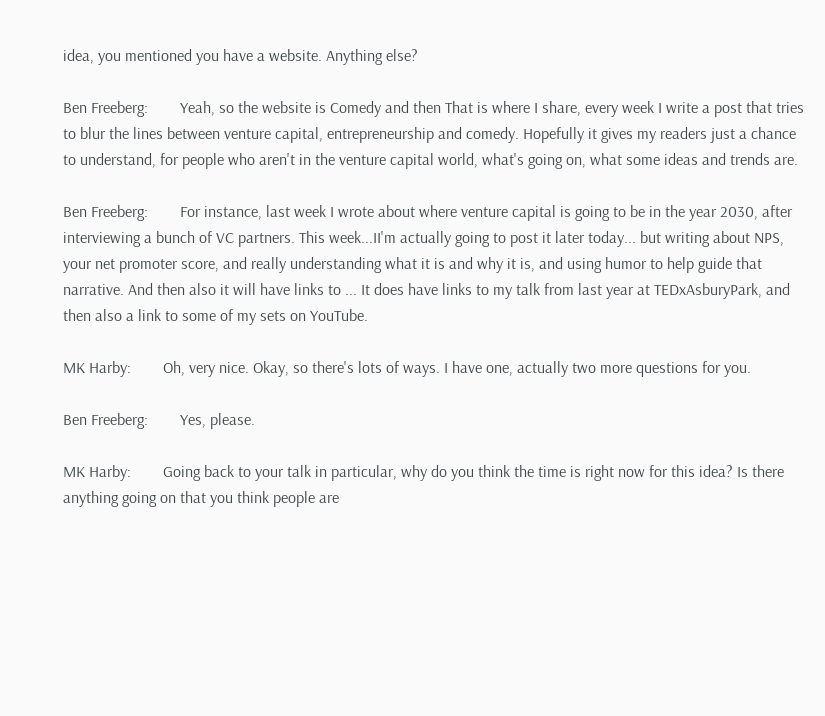idea, you mentioned you have a website. Anything else?

Ben Freeberg:        Yeah, so the website is Comedy and then That is where I share, every week I write a post that tries to blur the lines between venture capital, entrepreneurship and comedy. Hopefully it gives my readers just a chance to understand, for people who aren't in the venture capital world, what's going on, what some ideas and trends are.

Ben Freeberg:        For instance, last week I wrote about where venture capital is going to be in the year 2030, after interviewing a bunch of VC partners. This week...II'm actually going to post it later today... but writing about NPS, your net promoter score, and really understanding what it is and why it is, and using humor to help guide that narrative. And then also it will have links to ... It does have links to my talk from last year at TEDxAsburyPark, and then also a link to some of my sets on YouTube.

MK Harby:        Oh, very nice. Okay, so there's lots of ways. I have one, actually two more questions for you.

Ben Freeberg:        Yes, please.

MK Harby:        Going back to your talk in particular, why do you think the time is right now for this idea? Is there anything going on that you think people are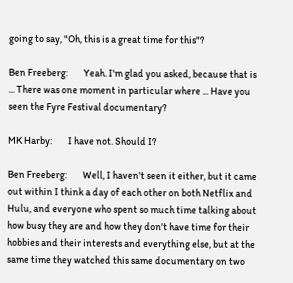going to say, "Oh, this is a great time for this"?

Ben Freeberg:        Yeah. I'm glad you asked, because that is ... There was one moment in particular where ... Have you seen the Fyre Festival documentary?

MK Harby:        I have not. Should I?

Ben Freeberg:        Well, I haven't seen it either, but it came out within I think a day of each other on both Netflix and Hulu, and everyone who spent so much time talking about how busy they are and how they don't have time for their hobbies and their interests and everything else, but at the same time they watched this same documentary on two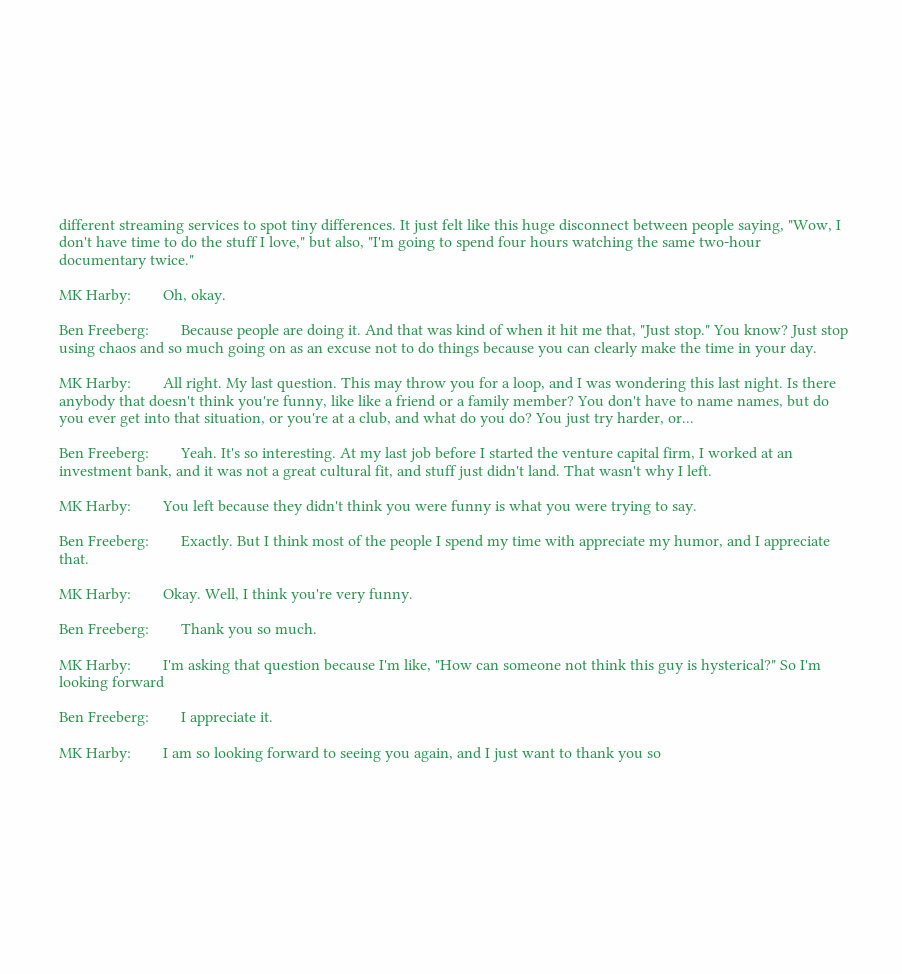different streaming services to spot tiny differences. It just felt like this huge disconnect between people saying, "Wow, I don't have time to do the stuff I love," but also, "I'm going to spend four hours watching the same two-hour documentary twice."

MK Harby:        Oh, okay.

Ben Freeberg:        Because people are doing it. And that was kind of when it hit me that, "Just stop." You know? Just stop using chaos and so much going on as an excuse not to do things because you can clearly make the time in your day.

MK Harby:        All right. My last question. This may throw you for a loop, and I was wondering this last night. Is there anybody that doesn't think you're funny, like like a friend or a family member? You don't have to name names, but do you ever get into that situation, or you're at a club, and what do you do? You just try harder, or...

Ben Freeberg:        Yeah. It's so interesting. At my last job before I started the venture capital firm, I worked at an investment bank, and it was not a great cultural fit, and stuff just didn't land. That wasn't why I left.

MK Harby:        You left because they didn't think you were funny is what you were trying to say.

Ben Freeberg:        Exactly. But I think most of the people I spend my time with appreciate my humor, and I appreciate that.

MK Harby:        Okay. Well, I think you're very funny.

Ben Freeberg:        Thank you so much.

MK Harby:        I'm asking that question because I'm like, "How can someone not think this guy is hysterical?" So I'm looking forward

Ben Freeberg:        I appreciate it.

MK Harby:        I am so looking forward to seeing you again, and I just want to thank you so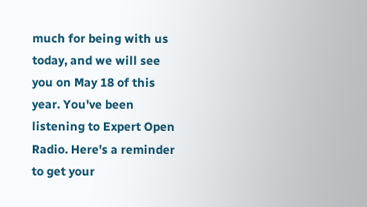much for being with us today, and we will see you on May 18 of this year. You've been listening to Expert Open Radio. Here's a reminder to get your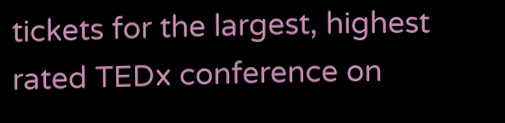tickets for the largest, highest rated TEDx conference on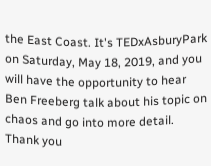the East Coast. It's TEDxAsburyPark on Saturday, May 18, 2019, and you will have the opportunity to hear Ben Freeberg talk about his topic on chaos and go into more detail. Thank you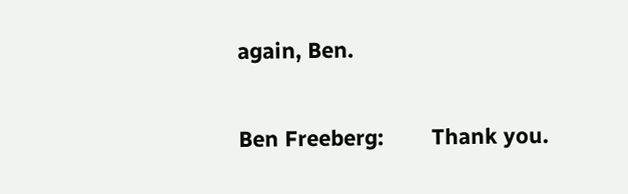again, Ben.

Ben Freeberg:        Thank you.